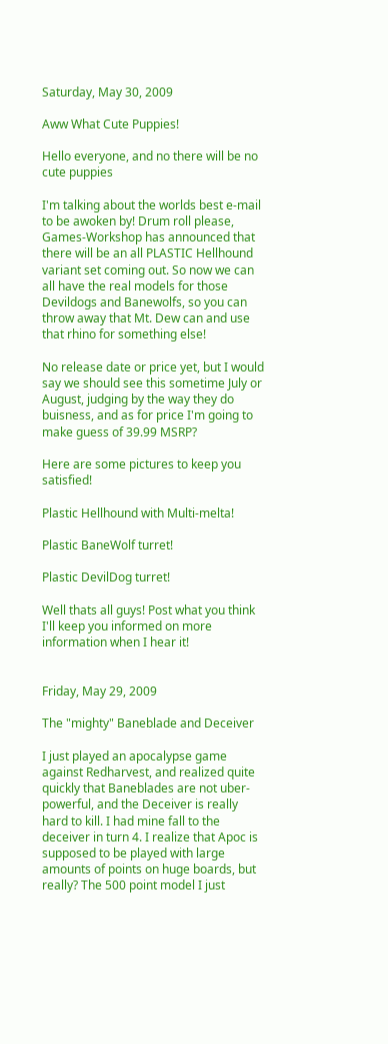Saturday, May 30, 2009

Aww What Cute Puppies!

Hello everyone, and no there will be no cute puppies

I'm talking about the worlds best e-mail to be awoken by! Drum roll please, Games-Workshop has announced that there will be an all PLASTIC Hellhound variant set coming out. So now we can all have the real models for those Devildogs and Banewolfs, so you can throw away that Mt. Dew can and use that rhino for something else!

No release date or price yet, but I would say we should see this sometime July or August, judging by the way they do buisness, and as for price I'm going to make guess of 39.99 MSRP?

Here are some pictures to keep you satisfied!

Plastic Hellhound with Multi-melta!

Plastic BaneWolf turret!

Plastic DevilDog turret!

Well thats all guys! Post what you think I'll keep you informed on more information when I hear it!


Friday, May 29, 2009

The "mighty" Baneblade and Deceiver

I just played an apocalypse game against Redharvest, and realized quite quickly that Baneblades are not uber-powerful, and the Deceiver is really hard to kill. I had mine fall to the deceiver in turn 4. I realize that Apoc is supposed to be played with large amounts of points on huge boards, but really? The 500 point model I just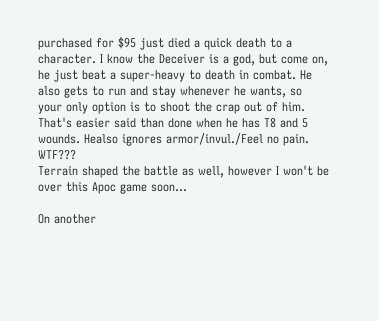purchased for $95 just died a quick death to a character. I know the Deceiver is a god, but come on, he just beat a super-heavy to death in combat. He also gets to run and stay whenever he wants, so your only option is to shoot the crap out of him. That's easier said than done when he has T8 and 5 wounds. Healso ignores armor/invul./Feel no pain. WTF???
Terrain shaped the battle as well, however I won't be over this Apoc game soon...

On another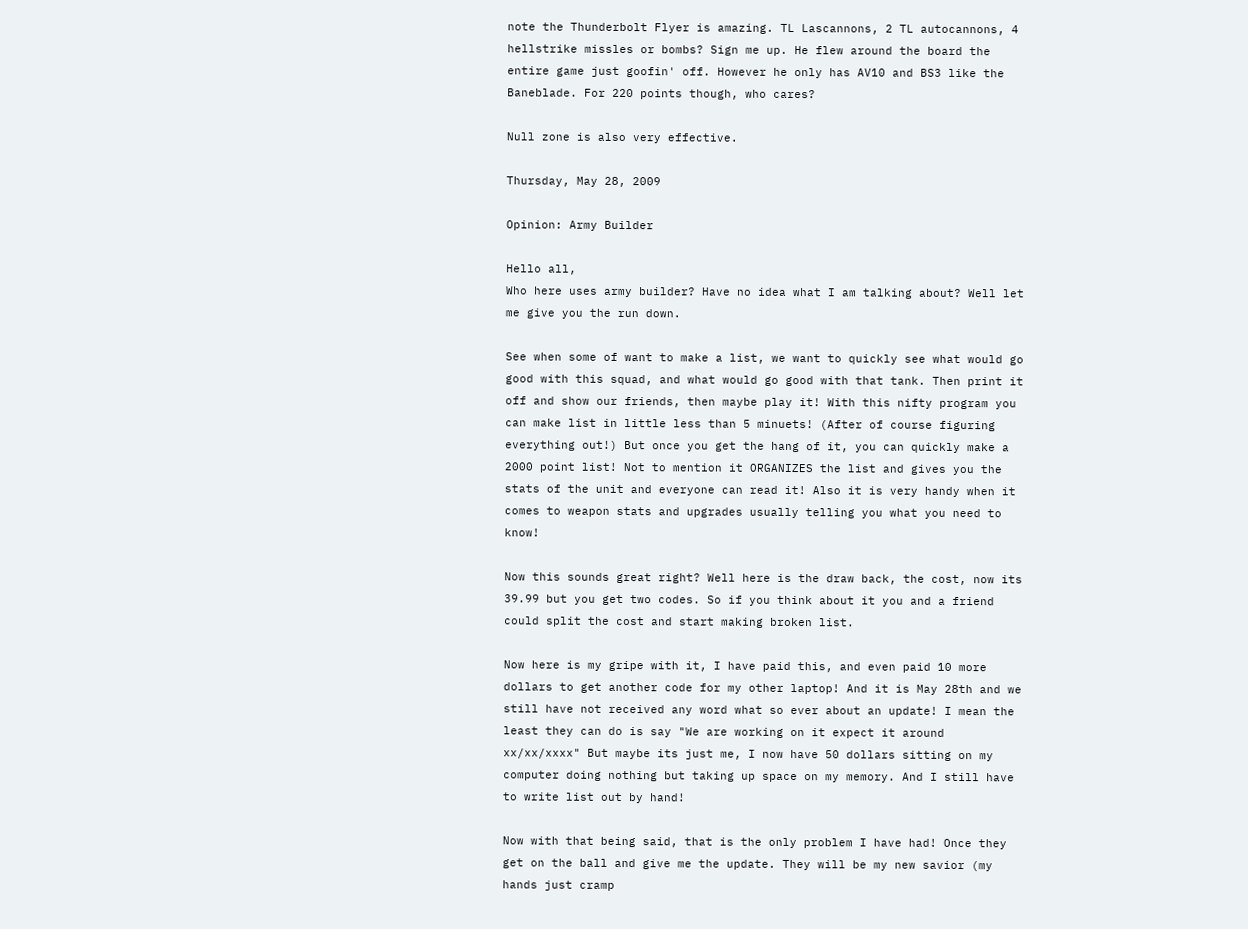note the Thunderbolt Flyer is amazing. TL Lascannons, 2 TL autocannons, 4 hellstrike missles or bombs? Sign me up. He flew around the board the entire game just goofin' off. However he only has AV10 and BS3 like the Baneblade. For 220 points though, who cares?

Null zone is also very effective.

Thursday, May 28, 2009

Opinion: Army Builder

Hello all,
Who here uses army builder? Have no idea what I am talking about? Well let me give you the run down.

See when some of want to make a list, we want to quickly see what would go good with this squad, and what would go good with that tank. Then print it off and show our friends, then maybe play it! With this nifty program you can make list in little less than 5 minuets! (After of course figuring everything out!) But once you get the hang of it, you can quickly make a 2000 point list! Not to mention it ORGANIZES the list and gives you the stats of the unit and everyone can read it! Also it is very handy when it comes to weapon stats and upgrades usually telling you what you need to know!

Now this sounds great right? Well here is the draw back, the cost, now its 39.99 but you get two codes. So if you think about it you and a friend could split the cost and start making broken list.

Now here is my gripe with it, I have paid this, and even paid 10 more dollars to get another code for my other laptop! And it is May 28th and we still have not received any word what so ever about an update! I mean the least they can do is say "We are working on it expect it around xx/xx/xxxx" But maybe its just me, I now have 50 dollars sitting on my computer doing nothing but taking up space on my memory. And I still have to write list out by hand!

Now with that being said, that is the only problem I have had! Once they get on the ball and give me the update. They will be my new savior (my hands just cramp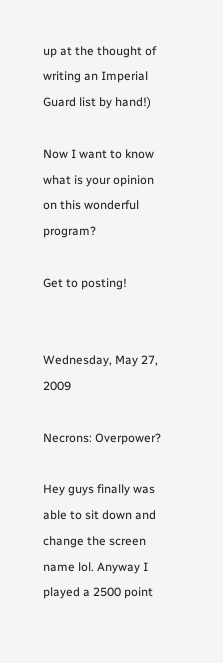up at the thought of writing an Imperial Guard list by hand!)

Now I want to know what is your opinion on this wonderful program?

Get to posting!


Wednesday, May 27, 2009

Necrons: Overpower?

Hey guys finally was able to sit down and change the screen name lol. Anyway I played a 2500 point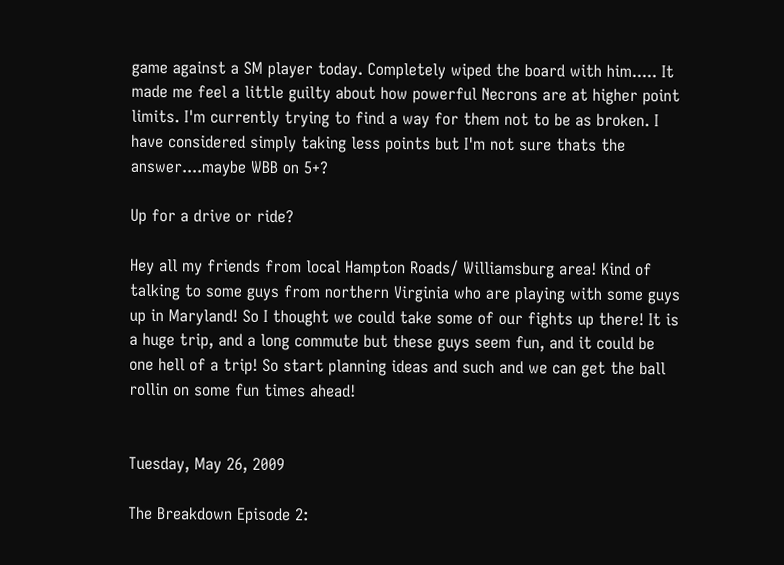game against a SM player today. Completely wiped the board with him..... It made me feel a little guilty about how powerful Necrons are at higher point limits. I'm currently trying to find a way for them not to be as broken. I have considered simply taking less points but I'm not sure thats the answer....maybe WBB on 5+?

Up for a drive or ride?

Hey all my friends from local Hampton Roads/ Williamsburg area! Kind of talking to some guys from northern Virginia who are playing with some guys up in Maryland! So I thought we could take some of our fights up there! It is a huge trip, and a long commute but these guys seem fun, and it could be one hell of a trip! So start planning ideas and such and we can get the ball rollin on some fun times ahead!


Tuesday, May 26, 2009

The Breakdown Episode 2: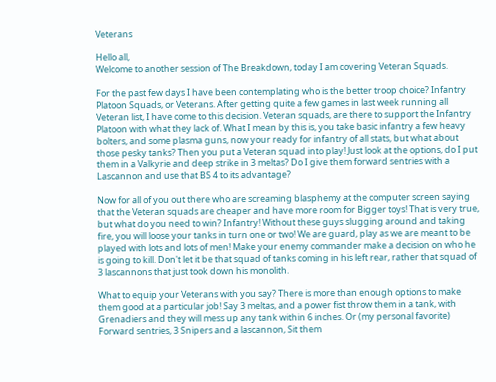Veterans

Hello all,
Welcome to another session of The Breakdown, today I am covering Veteran Squads.

For the past few days I have been contemplating who is the better troop choice? Infantry Platoon Squads, or Veterans. After getting quite a few games in last week running all Veteran list, I have come to this decision. Veteran squads, are there to support the Infantry Platoon with what they lack of. What I mean by this is, you take basic infantry a few heavy bolters, and some plasma guns, now your ready for infantry of all stats, but what about those pesky tanks? Then you put a Veteran squad into play! Just look at the options, do I put them in a Valkyrie and deep strike in 3 meltas? Do I give them forward sentries with a Lascannon and use that BS 4 to its advantage?

Now for all of you out there who are screaming blasphemy at the computer screen saying that the Veteran squads are cheaper and have more room for Bigger toys! That is very true, but what do you need to win? Infantry! Without these guys slugging around and taking fire, you will loose your tanks in turn one or two! We are guard, play as we are meant to be played with lots and lots of men! Make your enemy commander make a decision on who he is going to kill. Don't let it be that squad of tanks coming in his left rear, rather that squad of 3 lascannons that just took down his monolith.

What to equip your Veterans with you say? There is more than enough options to make them good at a particular job! Say 3 meltas, and a power fist throw them in a tank, with Grenadiers and they will mess up any tank within 6 inches. Or (my personal favorite) Forward sentries, 3 Snipers and a lascannon, Sit them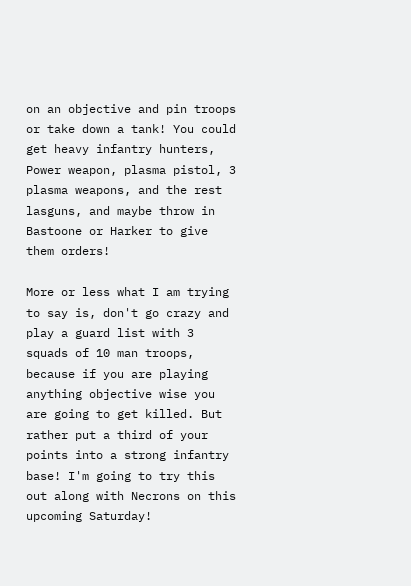on an objective and pin troops or take down a tank! You could get heavy infantry hunters, Power weapon, plasma pistol, 3 plasma weapons, and the rest lasguns, and maybe throw in Bastoone or Harker to give them orders!

More or less what I am trying to say is, don't go crazy and play a guard list with 3 squads of 10 man troops, because if you are playing anything objective wise you are going to get killed. But rather put a third of your points into a strong infantry base! I'm going to try this out along with Necrons on this upcoming Saturday!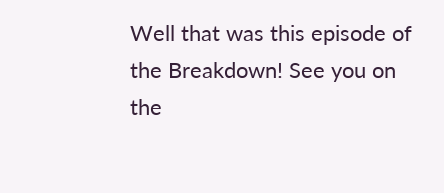Well that was this episode of the Breakdown! See you on the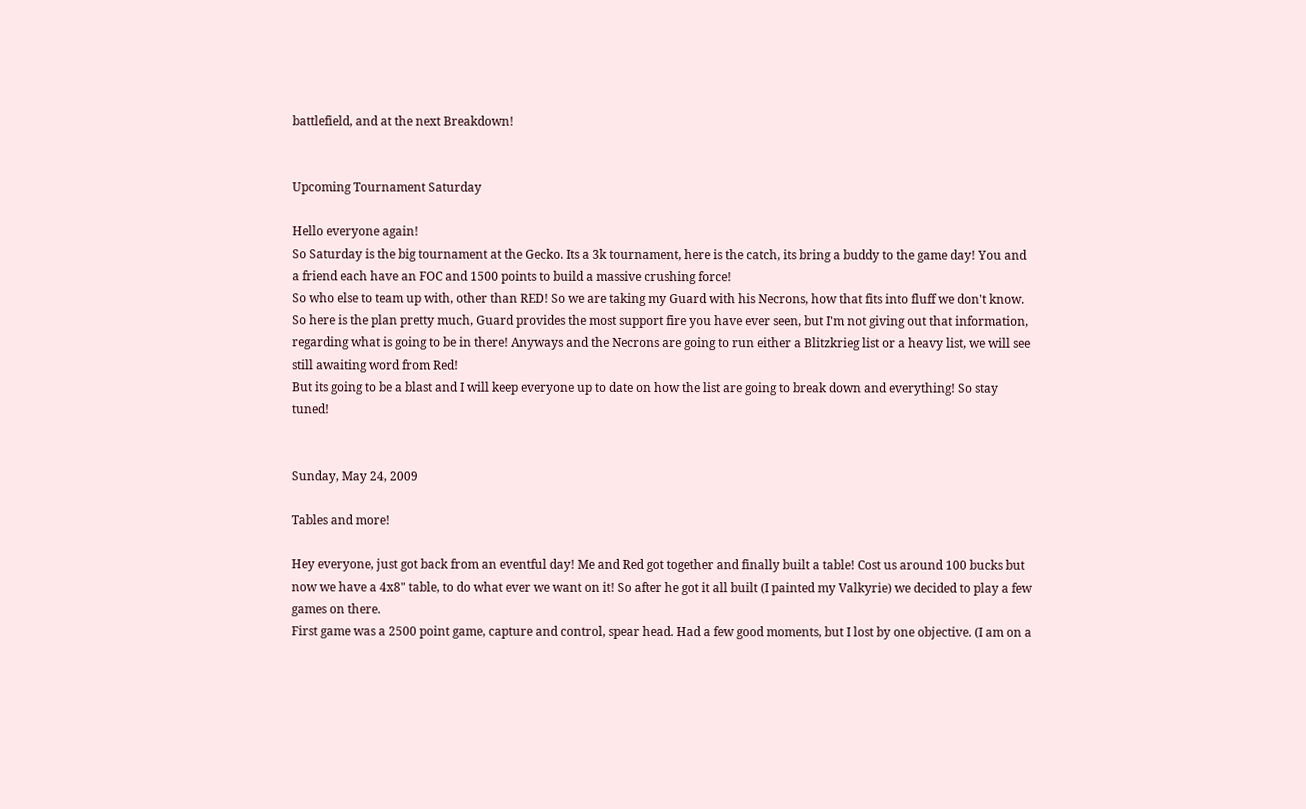battlefield, and at the next Breakdown!


Upcoming Tournament Saturday

Hello everyone again!
So Saturday is the big tournament at the Gecko. Its a 3k tournament, here is the catch, its bring a buddy to the game day! You and a friend each have an FOC and 1500 points to build a massive crushing force!
So who else to team up with, other than RED! So we are taking my Guard with his Necrons, how that fits into fluff we don't know.
So here is the plan pretty much, Guard provides the most support fire you have ever seen, but I'm not giving out that information, regarding what is going to be in there! Anyways and the Necrons are going to run either a Blitzkrieg list or a heavy list, we will see still awaiting word from Red!
But its going to be a blast and I will keep everyone up to date on how the list are going to break down and everything! So stay tuned!


Sunday, May 24, 2009

Tables and more!

Hey everyone, just got back from an eventful day! Me and Red got together and finally built a table! Cost us around 100 bucks but now we have a 4x8" table, to do what ever we want on it! So after he got it all built (I painted my Valkyrie) we decided to play a few games on there.
First game was a 2500 point game, capture and control, spear head. Had a few good moments, but I lost by one objective. (I am on a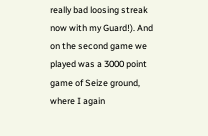really bad loosing streak now with my Guard!). And on the second game we played was a 3000 point game of Seize ground, where I again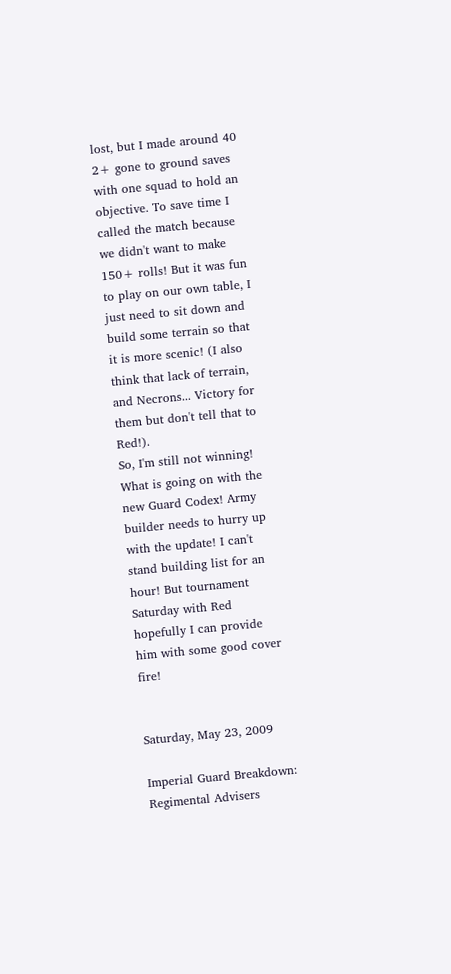lost, but I made around 40 2+ gone to ground saves with one squad to hold an objective. To save time I called the match because we didn't want to make 150+ rolls! But it was fun to play on our own table, I just need to sit down and build some terrain so that it is more scenic! (I also think that lack of terrain, and Necrons... Victory for them but don't tell that to Red!).
So, I'm still not winning! What is going on with the new Guard Codex! Army builder needs to hurry up with the update! I can't stand building list for an hour! But tournament Saturday with Red hopefully I can provide him with some good cover fire!


Saturday, May 23, 2009

Imperial Guard Breakdown: Regimental Advisers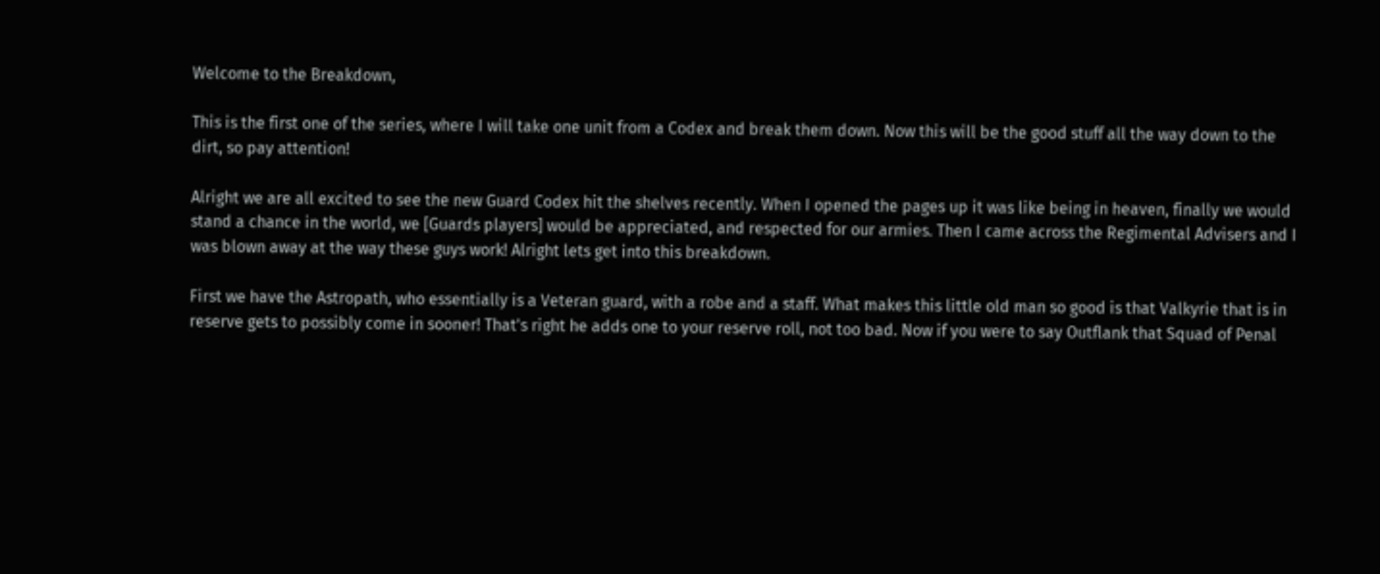Welcome to the Breakdown,

This is the first one of the series, where I will take one unit from a Codex and break them down. Now this will be the good stuff all the way down to the dirt, so pay attention!

Alright we are all excited to see the new Guard Codex hit the shelves recently. When I opened the pages up it was like being in heaven, finally we would stand a chance in the world, we [Guards players] would be appreciated, and respected for our armies. Then I came across the Regimental Advisers and I was blown away at the way these guys work! Alright lets get into this breakdown.

First we have the Astropath, who essentially is a Veteran guard, with a robe and a staff. What makes this little old man so good is that Valkyrie that is in reserve gets to possibly come in sooner! That's right he adds one to your reserve roll, not too bad. Now if you were to say Outflank that Squad of Penal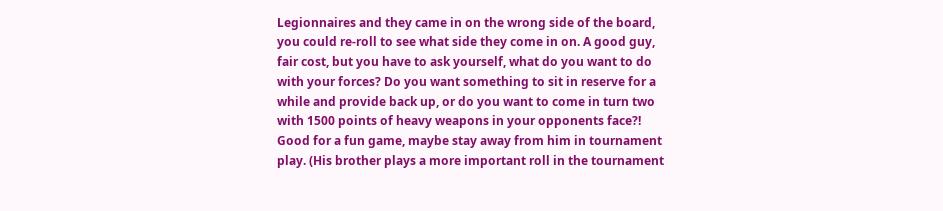Legionnaires and they came in on the wrong side of the board, you could re-roll to see what side they come in on. A good guy, fair cost, but you have to ask yourself, what do you want to do with your forces? Do you want something to sit in reserve for a while and provide back up, or do you want to come in turn two with 1500 points of heavy weapons in your opponents face?! Good for a fun game, maybe stay away from him in tournament play. (His brother plays a more important roll in the tournament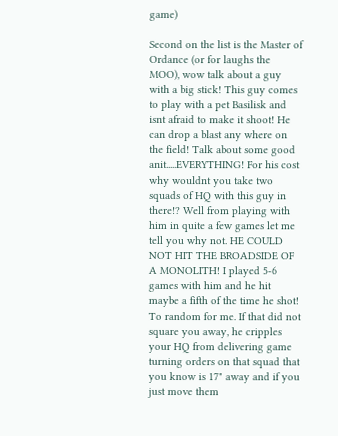game)

Second on the list is the Master of Ordance (or for laughs the MOO), wow talk about a guy with a big stick! This guy comes to play with a pet Basilisk and isnt afraid to make it shoot! He can drop a blast any where on the field! Talk about some good anit.....EVERYTHING! For his cost why wouldnt you take two squads of HQ with this guy in there!? Well from playing with him in quite a few games let me tell you why not. HE COULD NOT HIT THE BROADSIDE OF A MONOLITH! I played 5-6 games with him and he hit maybe a fifth of the time he shot! To random for me. If that did not square you away, he cripples your HQ from delivering game turning orders on that squad that you know is 17" away and if you just move them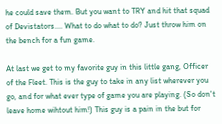he could save them. But you want to TRY and hit that squad of Devistators.... What to do what to do? Just throw him on the bench for a fun game.

At last we get to my favorite guy in this little gang, Officer of the Fleet. This is the guy to take in any list wherever you go, and for what ever type of game you are playing. (So don't leave home wihtout him!) This guy is a pain in the but for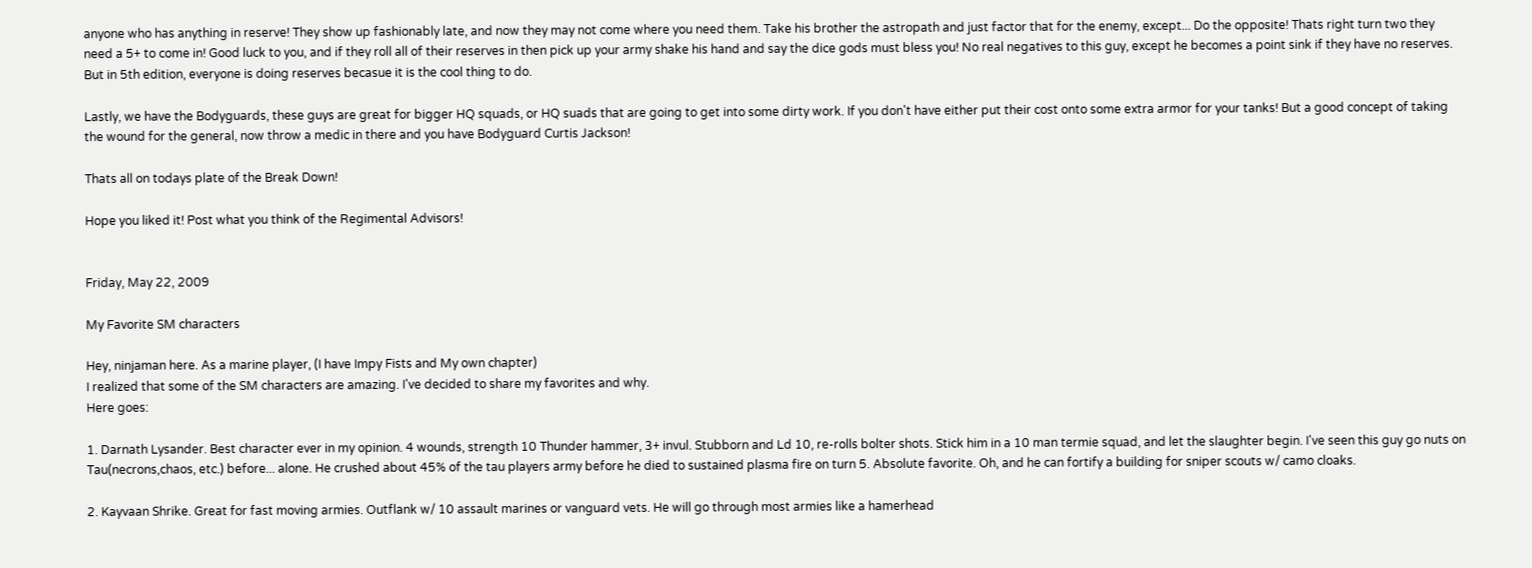anyone who has anything in reserve! They show up fashionably late, and now they may not come where you need them. Take his brother the astropath and just factor that for the enemy, except... Do the opposite! Thats right turn two they need a 5+ to come in! Good luck to you, and if they roll all of their reserves in then pick up your army shake his hand and say the dice gods must bless you! No real negatives to this guy, except he becomes a point sink if they have no reserves. But in 5th edition, everyone is doing reserves becasue it is the cool thing to do.

Lastly, we have the Bodyguards, these guys are great for bigger HQ squads, or HQ suads that are going to get into some dirty work. If you don't have either put their cost onto some extra armor for your tanks! But a good concept of taking the wound for the general, now throw a medic in there and you have Bodyguard Curtis Jackson!

Thats all on todays plate of the Break Down!

Hope you liked it! Post what you think of the Regimental Advisors!


Friday, May 22, 2009

My Favorite SM characters

Hey, ninjaman here. As a marine player, (I have Impy Fists and My own chapter)
I realized that some of the SM characters are amazing. I've decided to share my favorites and why.
Here goes:

1. Darnath Lysander. Best character ever in my opinion. 4 wounds, strength 10 Thunder hammer, 3+ invul. Stubborn and Ld 10, re-rolls bolter shots. Stick him in a 10 man termie squad, and let the slaughter begin. I've seen this guy go nuts on Tau(necrons,chaos, etc.) before... alone. He crushed about 45% of the tau players army before he died to sustained plasma fire on turn 5. Absolute favorite. Oh, and he can fortify a building for sniper scouts w/ camo cloaks.

2. Kayvaan Shrike. Great for fast moving armies. Outflank w/ 10 assault marines or vanguard vets. He will go through most armies like a hamerhead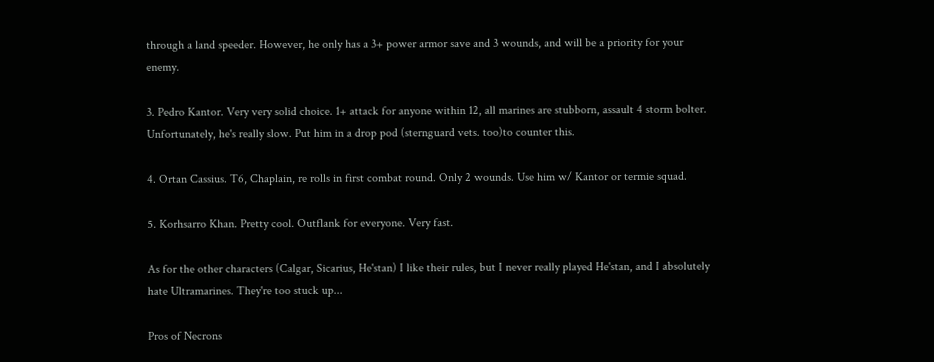through a land speeder. However, he only has a 3+ power armor save and 3 wounds, and will be a priority for your enemy.

3. Pedro Kantor. Very very solid choice. 1+ attack for anyone within 12, all marines are stubborn, assault 4 storm bolter. Unfortunately, he's really slow. Put him in a drop pod (sternguard vets. too)to counter this.

4. Ortan Cassius. T6, Chaplain, re rolls in first combat round. Only 2 wounds. Use him w/ Kantor or termie squad.

5. Korhsarro Khan. Pretty cool. Outflank for everyone. Very fast.

As for the other characters (Calgar, Sicarius, He'stan) I like their rules, but I never really played He'stan, and I absolutely hate Ultramarines. They're too stuck up...

Pros of Necrons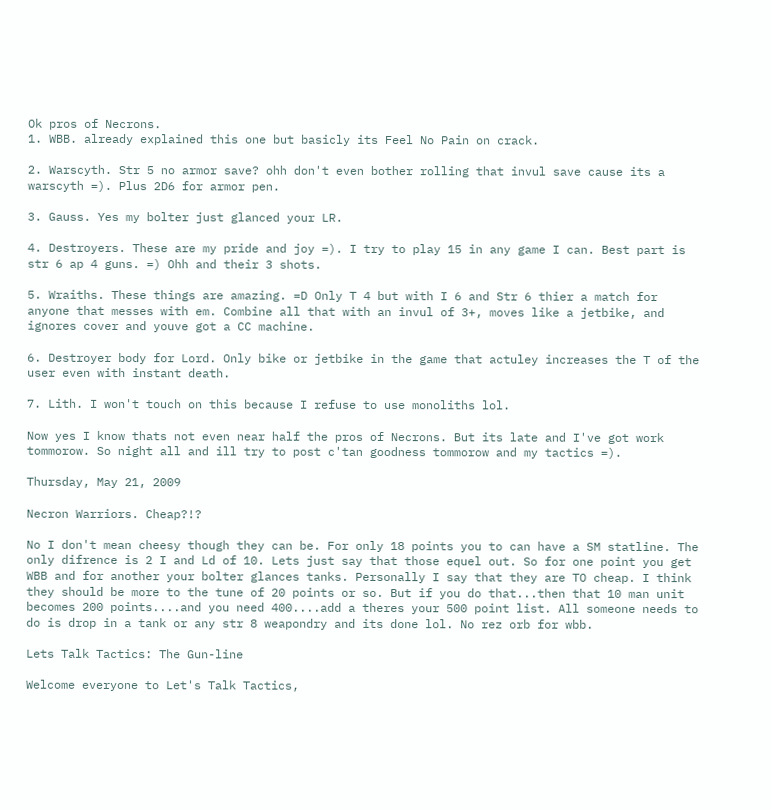Ok pros of Necrons.
1. WBB. already explained this one but basicly its Feel No Pain on crack.

2. Warscyth. Str 5 no armor save? ohh don't even bother rolling that invul save cause its a warscyth =). Plus 2D6 for armor pen.

3. Gauss. Yes my bolter just glanced your LR.

4. Destroyers. These are my pride and joy =). I try to play 15 in any game I can. Best part is str 6 ap 4 guns. =) Ohh and their 3 shots.

5. Wraiths. These things are amazing. =D Only T 4 but with I 6 and Str 6 thier a match for anyone that messes with em. Combine all that with an invul of 3+, moves like a jetbike, and ignores cover and youve got a CC machine.

6. Destroyer body for Lord. Only bike or jetbike in the game that actuley increases the T of the user even with instant death.

7. Lith. I won't touch on this because I refuse to use monoliths lol.

Now yes I know thats not even near half the pros of Necrons. But its late and I've got work tommorow. So night all and ill try to post c'tan goodness tommorow and my tactics =).

Thursday, May 21, 2009

Necron Warriors. Cheap?!?

No I don't mean cheesy though they can be. For only 18 points you to can have a SM statline. The only difrence is 2 I and Ld of 10. Lets just say that those equel out. So for one point you get WBB and for another your bolter glances tanks. Personally I say that they are TO cheap. I think they should be more to the tune of 20 points or so. But if you do that...then that 10 man unit becomes 200 points....and you need 400....add a theres your 500 point list. All someone needs to do is drop in a tank or any str 8 weapondry and its done lol. No rez orb for wbb.

Lets Talk Tactics: The Gun-line

Welcome everyone to Let's Talk Tactics,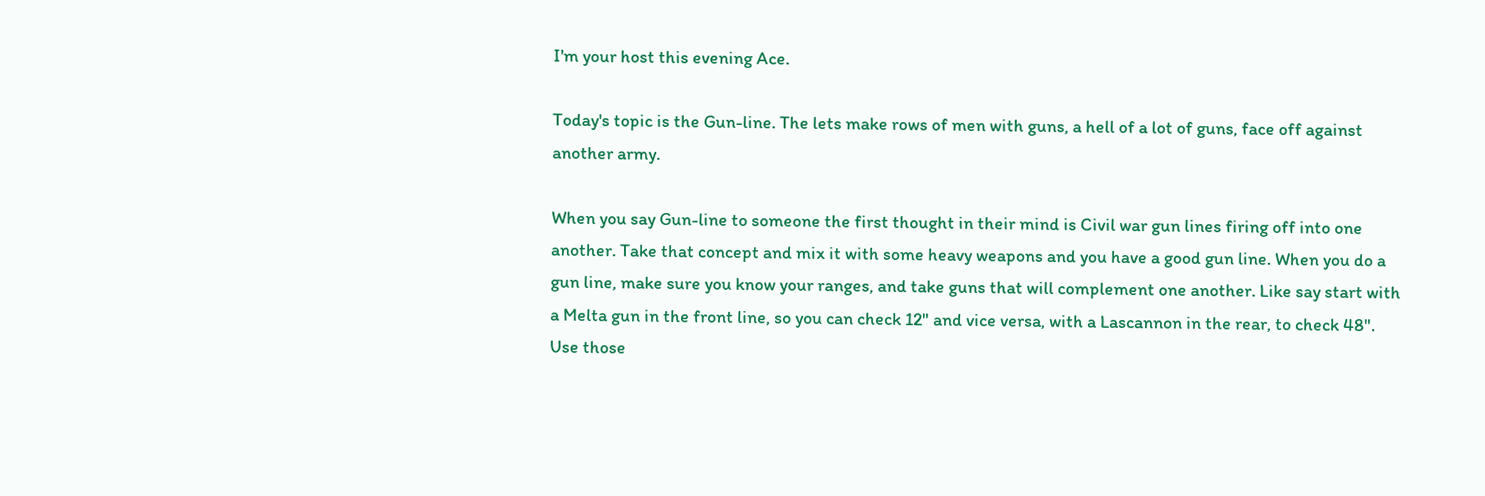I'm your host this evening Ace.

Today's topic is the Gun-line. The lets make rows of men with guns, a hell of a lot of guns, face off against another army.

When you say Gun-line to someone the first thought in their mind is Civil war gun lines firing off into one another. Take that concept and mix it with some heavy weapons and you have a good gun line. When you do a gun line, make sure you know your ranges, and take guns that will complement one another. Like say start with a Melta gun in the front line, so you can check 12" and vice versa, with a Lascannon in the rear, to check 48". Use those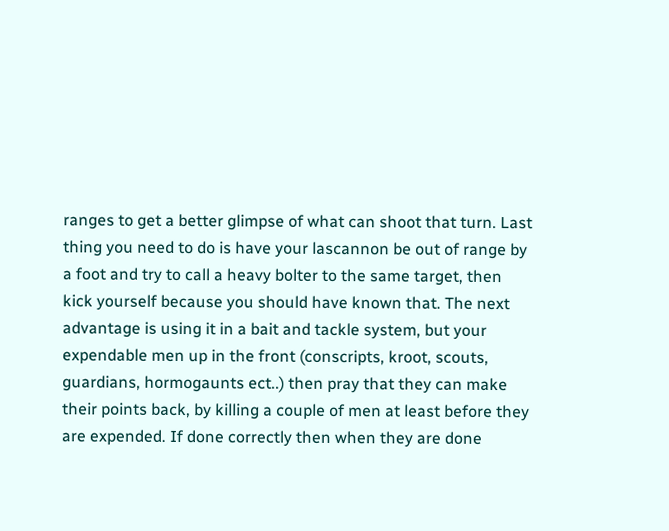ranges to get a better glimpse of what can shoot that turn. Last thing you need to do is have your lascannon be out of range by a foot and try to call a heavy bolter to the same target, then kick yourself because you should have known that. The next advantage is using it in a bait and tackle system, but your expendable men up in the front (conscripts, kroot, scouts, guardians, hormogaunts ect..) then pray that they can make their points back, by killing a couple of men at least before they are expended. If done correctly then when they are done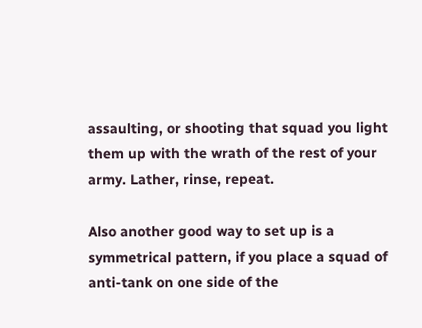assaulting, or shooting that squad you light them up with the wrath of the rest of your army. Lather, rinse, repeat.

Also another good way to set up is a symmetrical pattern, if you place a squad of anti-tank on one side of the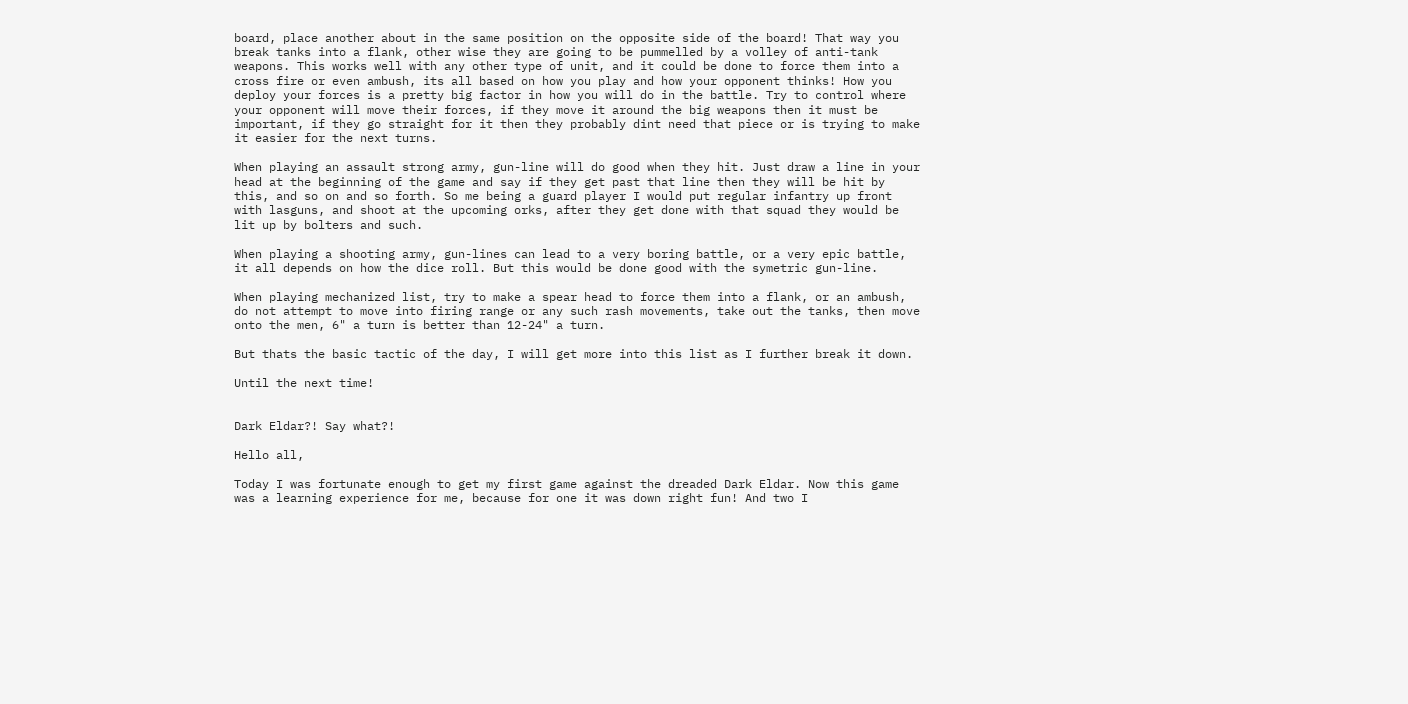board, place another about in the same position on the opposite side of the board! That way you break tanks into a flank, other wise they are going to be pummelled by a volley of anti-tank weapons. This works well with any other type of unit, and it could be done to force them into a cross fire or even ambush, its all based on how you play and how your opponent thinks! How you deploy your forces is a pretty big factor in how you will do in the battle. Try to control where your opponent will move their forces, if they move it around the big weapons then it must be important, if they go straight for it then they probably dint need that piece or is trying to make it easier for the next turns.

When playing an assault strong army, gun-line will do good when they hit. Just draw a line in your head at the beginning of the game and say if they get past that line then they will be hit by this, and so on and so forth. So me being a guard player I would put regular infantry up front with lasguns, and shoot at the upcoming orks, after they get done with that squad they would be lit up by bolters and such.

When playing a shooting army, gun-lines can lead to a very boring battle, or a very epic battle, it all depends on how the dice roll. But this would be done good with the symetric gun-line.

When playing mechanized list, try to make a spear head to force them into a flank, or an ambush, do not attempt to move into firing range or any such rash movements, take out the tanks, then move onto the men, 6" a turn is better than 12-24" a turn.

But thats the basic tactic of the day, I will get more into this list as I further break it down.

Until the next time!


Dark Eldar?! Say what?!

Hello all,

Today I was fortunate enough to get my first game against the dreaded Dark Eldar. Now this game was a learning experience for me, because for one it was down right fun! And two I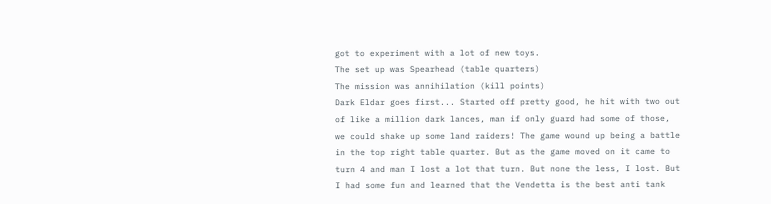got to experiment with a lot of new toys.
The set up was Spearhead (table quarters)
The mission was annihilation (kill points)
Dark Eldar goes first... Started off pretty good, he hit with two out of like a million dark lances, man if only guard had some of those, we could shake up some land raiders! The game wound up being a battle in the top right table quarter. But as the game moved on it came to turn 4 and man I lost a lot that turn. But none the less, I lost. But I had some fun and learned that the Vendetta is the best anti tank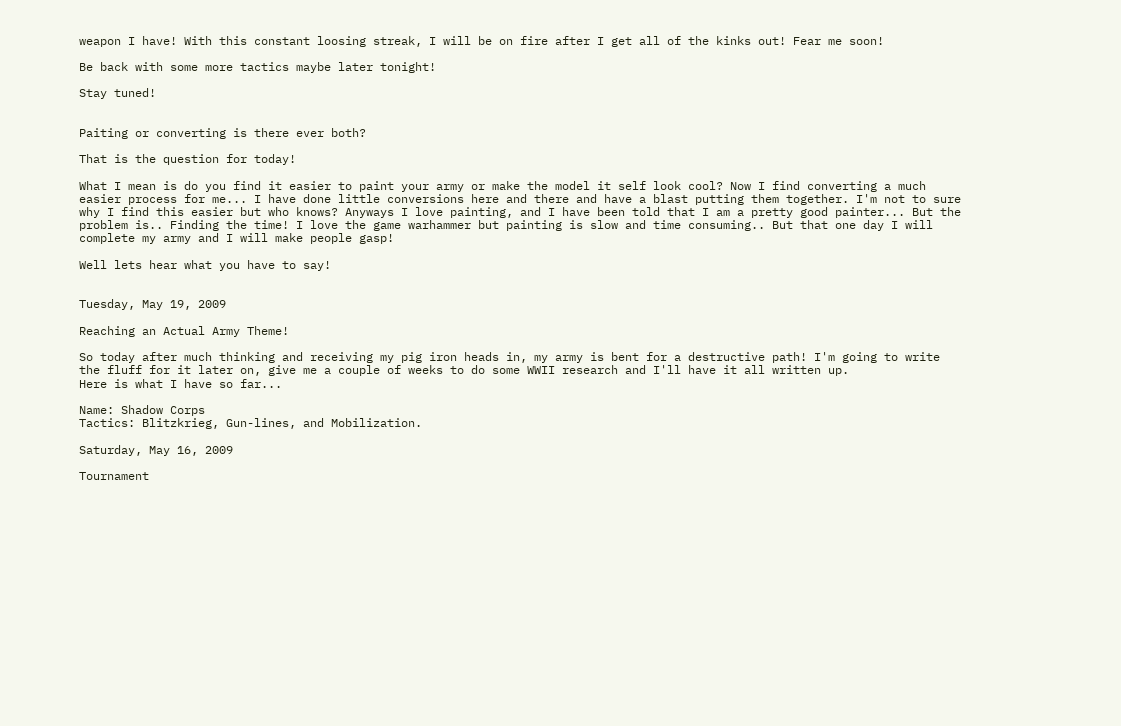weapon I have! With this constant loosing streak, I will be on fire after I get all of the kinks out! Fear me soon!

Be back with some more tactics maybe later tonight!

Stay tuned!


Paiting or converting is there ever both?

That is the question for today!

What I mean is do you find it easier to paint your army or make the model it self look cool? Now I find converting a much easier process for me... I have done little conversions here and there and have a blast putting them together. I'm not to sure why I find this easier but who knows? Anyways I love painting, and I have been told that I am a pretty good painter... But the problem is.. Finding the time! I love the game warhammer but painting is slow and time consuming.. But that one day I will complete my army and I will make people gasp!

Well lets hear what you have to say!


Tuesday, May 19, 2009

Reaching an Actual Army Theme!

So today after much thinking and receiving my pig iron heads in, my army is bent for a destructive path! I'm going to write the fluff for it later on, give me a couple of weeks to do some WWII research and I'll have it all written up.
Here is what I have so far...

Name: Shadow Corps
Tactics: Blitzkrieg, Gun-lines, and Mobilization.

Saturday, May 16, 2009

Tournament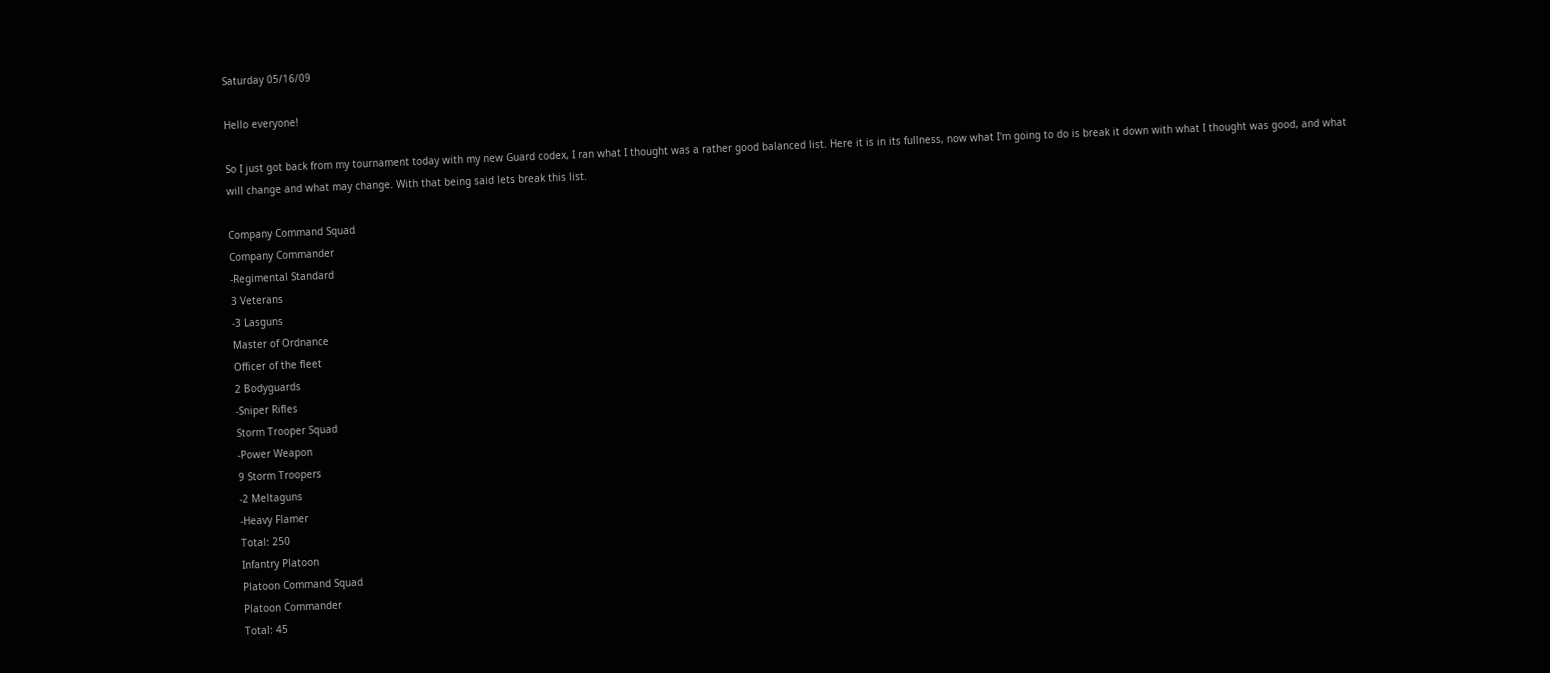Saturday 05/16/09

Hello everyone!

So I just got back from my tournament today with my new Guard codex, I ran what I thought was a rather good balanced list. Here it is in its fullness, now what I'm going to do is break it down with what I thought was good, and what will change and what may change. With that being said lets break this list.

Company Command Squad
Company Commander
-Regimental Standard
3 Veterans
-3 Lasguns
Master of Ordnance
Officer of the fleet
2 Bodyguards
-Sniper Rifles
Storm Trooper Squad
-Power Weapon
9 Storm Troopers
-2 Meltaguns
-Heavy Flamer
Total: 250
Infantry Platoon
Platoon Command Squad
Platoon Commander
Total: 45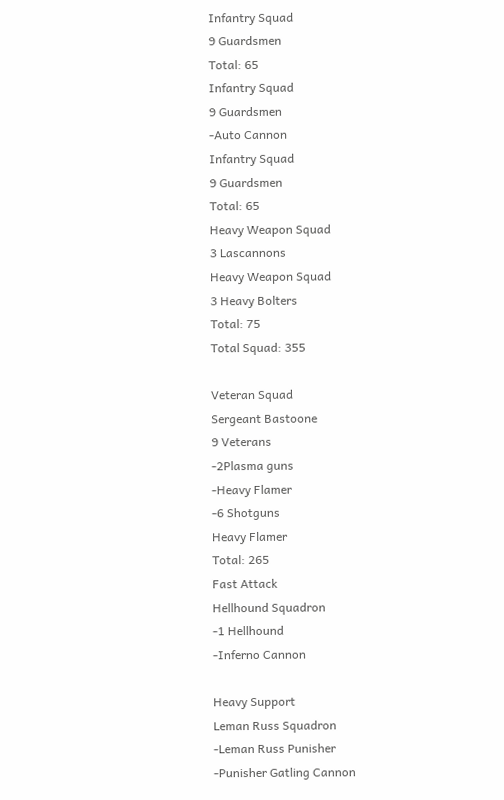Infantry Squad
9 Guardsmen
Total: 65
Infantry Squad
9 Guardsmen
-Auto Cannon
Infantry Squad
9 Guardsmen
Total: 65
Heavy Weapon Squad
3 Lascannons
Heavy Weapon Squad
3 Heavy Bolters
Total: 75
Total Squad: 355

Veteran Squad
Sergeant Bastoone
9 Veterans
-2Plasma guns
-Heavy Flamer
-6 Shotguns
Heavy Flamer
Total: 265
Fast Attack
Hellhound Squadron
-1 Hellhound
-Inferno Cannon

Heavy Support
Leman Russ Squadron
-Leman Russ Punisher
-Punisher Gatling Cannon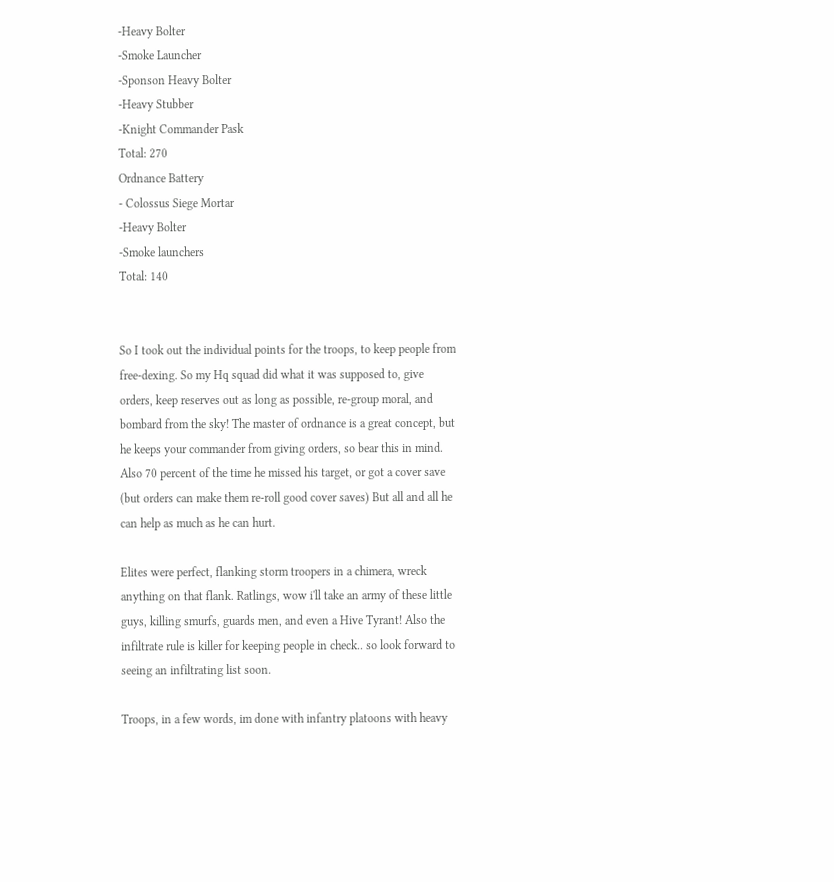-Heavy Bolter
-Smoke Launcher
-Sponson Heavy Bolter
-Heavy Stubber
-Knight Commander Pask
Total: 270
Ordnance Battery
- Colossus Siege Mortar
-Heavy Bolter
-Smoke launchers
Total: 140


So I took out the individual points for the troops, to keep people from free-dexing. So my Hq squad did what it was supposed to, give orders, keep reserves out as long as possible, re-group moral, and bombard from the sky! The master of ordnance is a great concept, but he keeps your commander from giving orders, so bear this in mind. Also 70 percent of the time he missed his target, or got a cover save (but orders can make them re-roll good cover saves) But all and all he can help as much as he can hurt.

Elites were perfect, flanking storm troopers in a chimera, wreck anything on that flank. Ratlings, wow i'll take an army of these little guys, killing smurfs, guards men, and even a Hive Tyrant! Also the infiltrate rule is killer for keeping people in check.. so look forward to seeing an infiltrating list soon.

Troops, in a few words, im done with infantry platoons with heavy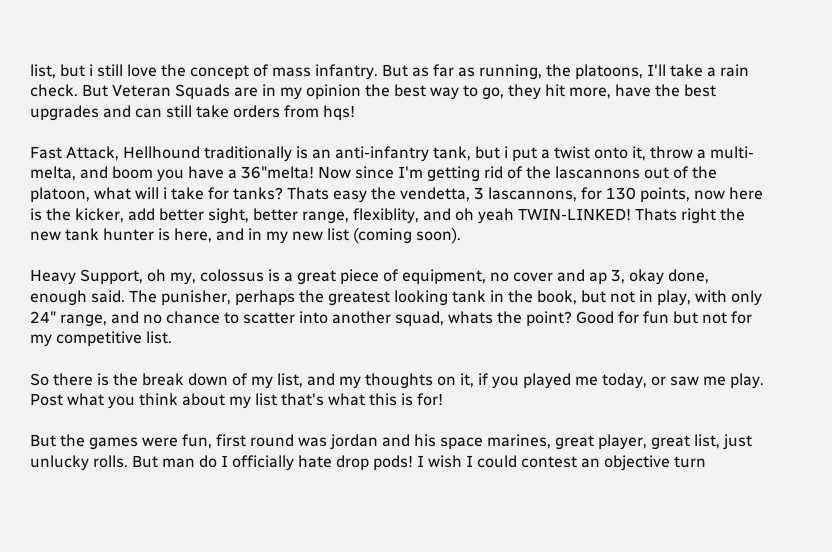list, but i still love the concept of mass infantry. But as far as running, the platoons, I'll take a rain check. But Veteran Squads are in my opinion the best way to go, they hit more, have the best upgrades and can still take orders from hqs!

Fast Attack, Hellhound traditionally is an anti-infantry tank, but i put a twist onto it, throw a multi-melta, and boom you have a 36"melta! Now since I'm getting rid of the lascannons out of the platoon, what will i take for tanks? Thats easy the vendetta, 3 lascannons, for 130 points, now here is the kicker, add better sight, better range, flexiblity, and oh yeah TWIN-LINKED! Thats right the new tank hunter is here, and in my new list (coming soon).

Heavy Support, oh my, colossus is a great piece of equipment, no cover and ap 3, okay done, enough said. The punisher, perhaps the greatest looking tank in the book, but not in play, with only 24" range, and no chance to scatter into another squad, whats the point? Good for fun but not for my competitive list.

So there is the break down of my list, and my thoughts on it, if you played me today, or saw me play. Post what you think about my list that's what this is for!

But the games were fun, first round was jordan and his space marines, great player, great list, just unlucky rolls. But man do I officially hate drop pods! I wish I could contest an objective turn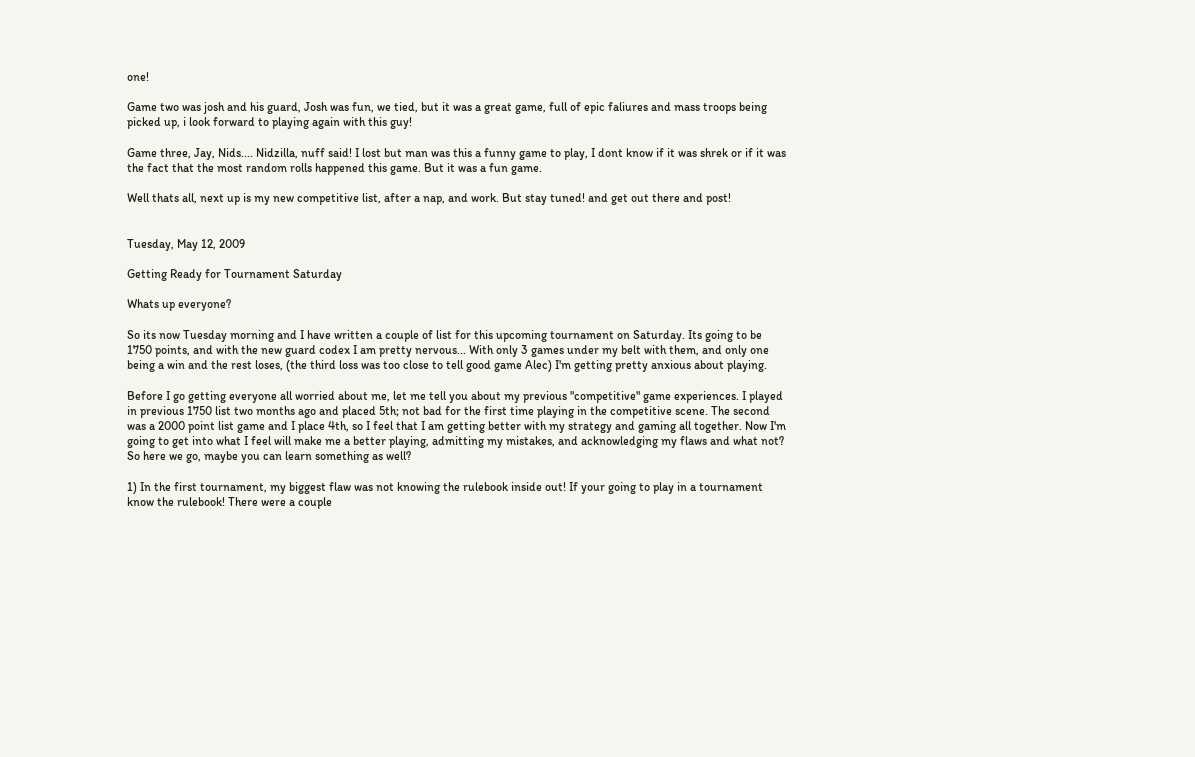one!

Game two was josh and his guard, Josh was fun, we tied, but it was a great game, full of epic faliures and mass troops being picked up, i look forward to playing again with this guy!

Game three, Jay, Nids.... Nidzilla, nuff said! I lost but man was this a funny game to play, I dont know if it was shrek or if it was the fact that the most random rolls happened this game. But it was a fun game.

Well thats all, next up is my new competitive list, after a nap, and work. But stay tuned! and get out there and post!


Tuesday, May 12, 2009

Getting Ready for Tournament Saturday

Whats up everyone?

So its now Tuesday morning and I have written a couple of list for this upcoming tournament on Saturday. Its going to be 1750 points, and with the new guard codex I am pretty nervous... With only 3 games under my belt with them, and only one being a win and the rest loses, (the third loss was too close to tell good game Alec) I'm getting pretty anxious about playing.

Before I go getting everyone all worried about me, let me tell you about my previous "competitive" game experiences. I played in previous 1750 list two months ago and placed 5th; not bad for the first time playing in the competitive scene. The second was a 2000 point list game and I place 4th, so I feel that I am getting better with my strategy and gaming all together. Now I'm going to get into what I feel will make me a better playing, admitting my mistakes, and acknowledging my flaws and what not? So here we go, maybe you can learn something as well?

1) In the first tournament, my biggest flaw was not knowing the rulebook inside out! If your going to play in a tournament know the rulebook! There were a couple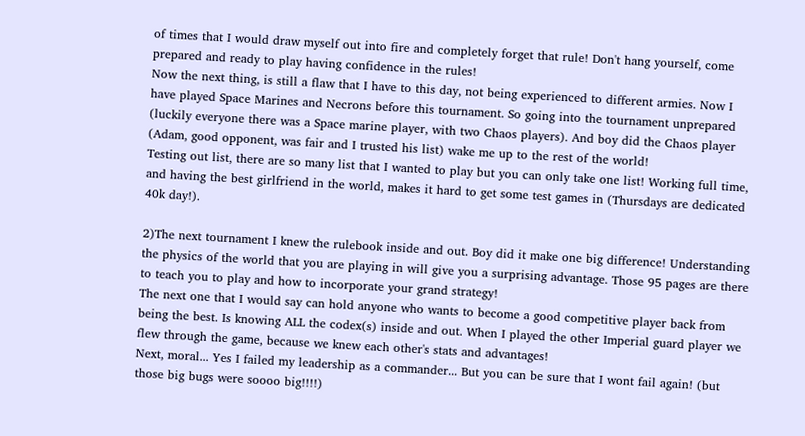of times that I would draw myself out into fire and completely forget that rule! Don't hang yourself, come prepared and ready to play having confidence in the rules!
Now the next thing, is still a flaw that I have to this day, not being experienced to different armies. Now I have played Space Marines and Necrons before this tournament. So going into the tournament unprepared (luckily everyone there was a Space marine player, with two Chaos players). And boy did the Chaos player (Adam, good opponent, was fair and I trusted his list) wake me up to the rest of the world!
Testing out list, there are so many list that I wanted to play but you can only take one list! Working full time, and having the best girlfriend in the world, makes it hard to get some test games in (Thursdays are dedicated 40k day!).

2)The next tournament I knew the rulebook inside and out. Boy did it make one big difference! Understanding the physics of the world that you are playing in will give you a surprising advantage. Those 95 pages are there to teach you to play and how to incorporate your grand strategy!
The next one that I would say can hold anyone who wants to become a good competitive player back from being the best. Is knowing ALL the codex(s) inside and out. When I played the other Imperial guard player we flew through the game, because we knew each other's stats and advantages!
Next, moral... Yes I failed my leadership as a commander... But you can be sure that I wont fail again! (but those big bugs were soooo big!!!!)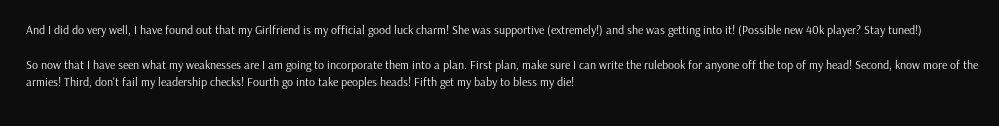And I did do very well, I have found out that my Girlfriend is my official good luck charm! She was supportive (extremely!) and she was getting into it! (Possible new 40k player? Stay tuned!)

So now that I have seen what my weaknesses are I am going to incorporate them into a plan. First plan, make sure I can write the rulebook for anyone off the top of my head! Second, know more of the armies! Third, don't fail my leadership checks! Fourth go into take peoples heads! Fifth get my baby to bless my die!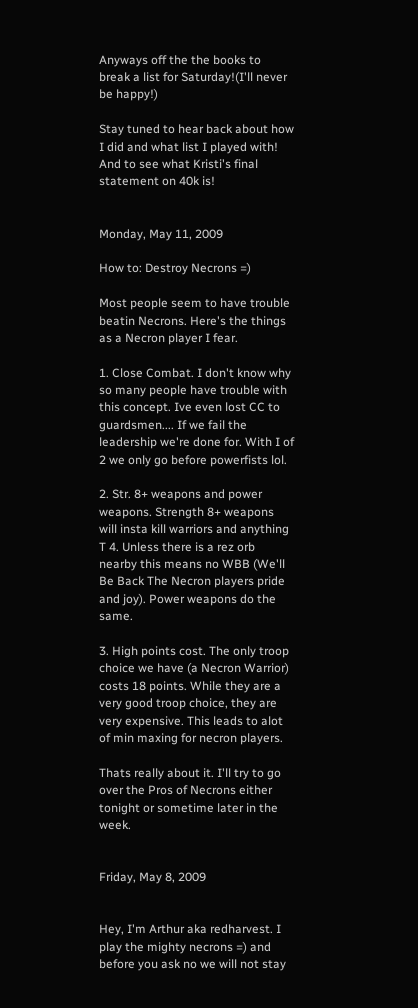Anyways off the the books to break a list for Saturday!(I'll never be happy!)

Stay tuned to hear back about how I did and what list I played with! And to see what Kristi's final statement on 40k is!


Monday, May 11, 2009

How to: Destroy Necrons =)

Most people seem to have trouble beatin Necrons. Here's the things as a Necron player I fear.

1. Close Combat. I don't know why so many people have trouble with this concept. Ive even lost CC to guardsmen.... If we fail the leadership we're done for. With I of 2 we only go before powerfists lol.

2. Str. 8+ weapons and power weapons. Strength 8+ weapons will insta kill warriors and anything T 4. Unless there is a rez orb nearby this means no WBB (We'll Be Back The Necron players pride and joy). Power weapons do the same.

3. High points cost. The only troop choice we have (a Necron Warrior) costs 18 points. While they are a very good troop choice, they are very expensive. This leads to alot of min maxing for necron players.

Thats really about it. I'll try to go over the Pros of Necrons either tonight or sometime later in the week.


Friday, May 8, 2009


Hey, I'm Arthur aka redharvest. I play the mighty necrons =) and before you ask no we will not stay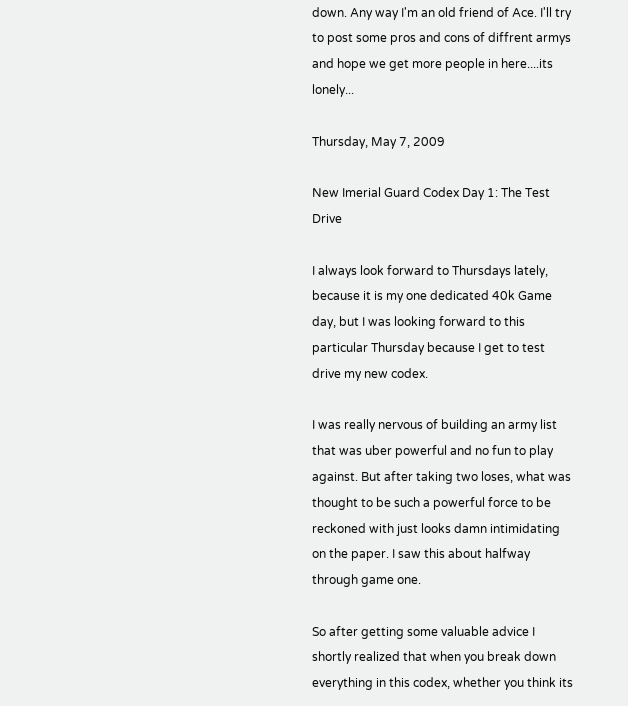down. Any way I'm an old friend of Ace. I'll try to post some pros and cons of diffrent armys and hope we get more people in here....its lonely...

Thursday, May 7, 2009

New Imerial Guard Codex Day 1: The Test Drive

I always look forward to Thursdays lately, because it is my one dedicated 40k Game day, but I was looking forward to this particular Thursday because I get to test drive my new codex.

I was really nervous of building an army list that was uber powerful and no fun to play against. But after taking two loses, what was thought to be such a powerful force to be reckoned with just looks damn intimidating on the paper. I saw this about halfway through game one.

So after getting some valuable advice I shortly realized that when you break down everything in this codex, whether you think its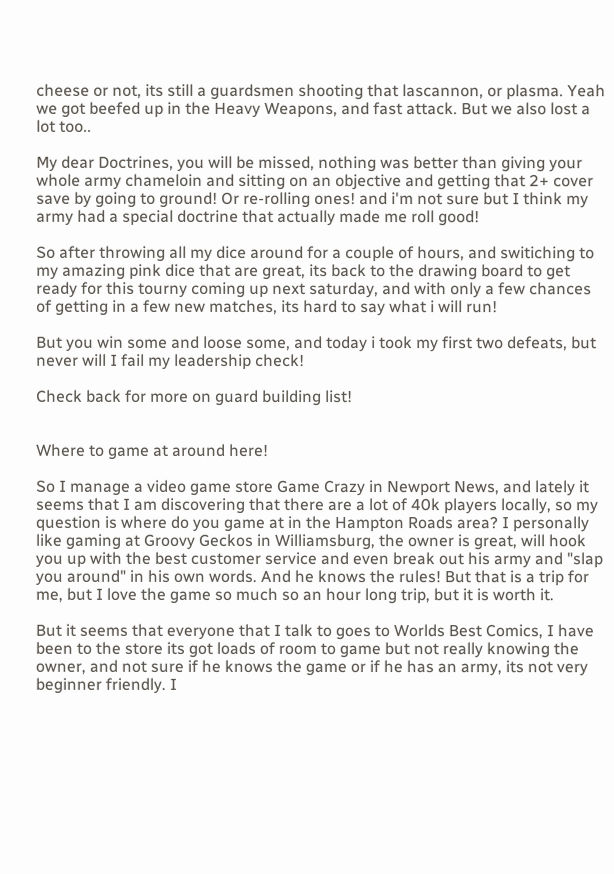cheese or not, its still a guardsmen shooting that lascannon, or plasma. Yeah we got beefed up in the Heavy Weapons, and fast attack. But we also lost a lot too..

My dear Doctrines, you will be missed, nothing was better than giving your whole army chameloin and sitting on an objective and getting that 2+ cover save by going to ground! Or re-rolling ones! and i'm not sure but I think my army had a special doctrine that actually made me roll good!

So after throwing all my dice around for a couple of hours, and switiching to my amazing pink dice that are great, its back to the drawing board to get ready for this tourny coming up next saturday, and with only a few chances of getting in a few new matches, its hard to say what i will run!

But you win some and loose some, and today i took my first two defeats, but never will I fail my leadership check!

Check back for more on guard building list!


Where to game at around here!

So I manage a video game store Game Crazy in Newport News, and lately it seems that I am discovering that there are a lot of 40k players locally, so my question is where do you game at in the Hampton Roads area? I personally like gaming at Groovy Geckos in Williamsburg, the owner is great, will hook you up with the best customer service and even break out his army and "slap you around" in his own words. And he knows the rules! But that is a trip for me, but I love the game so much so an hour long trip, but it is worth it.

But it seems that everyone that I talk to goes to Worlds Best Comics, I have been to the store its got loads of room to game but not really knowing the owner, and not sure if he knows the game or if he has an army, its not very beginner friendly. I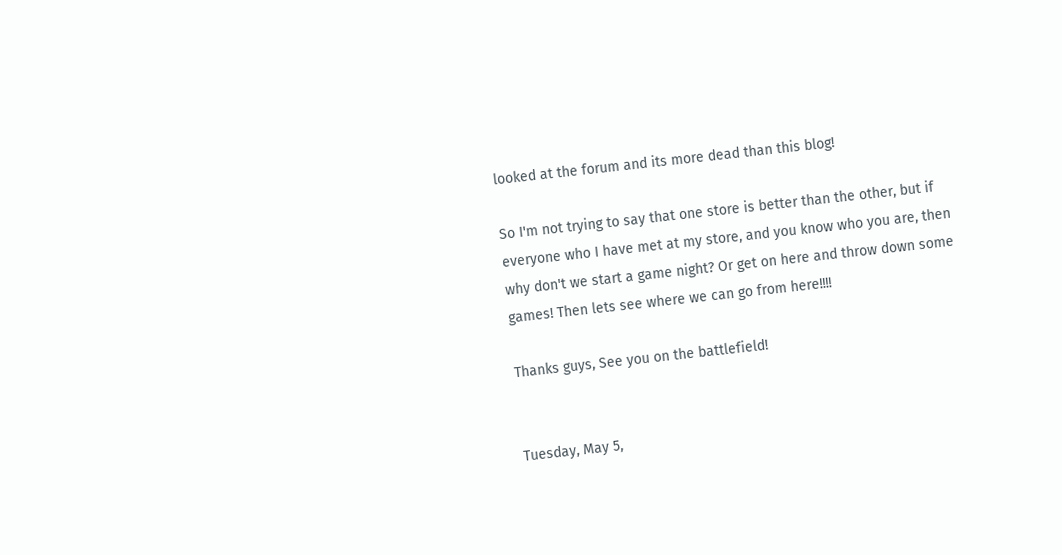looked at the forum and its more dead than this blog!

So I'm not trying to say that one store is better than the other, but if everyone who I have met at my store, and you know who you are, then why don't we start a game night? Or get on here and throw down some games! Then lets see where we can go from here!!!!

Thanks guys, See you on the battlefield!


Tuesday, May 5,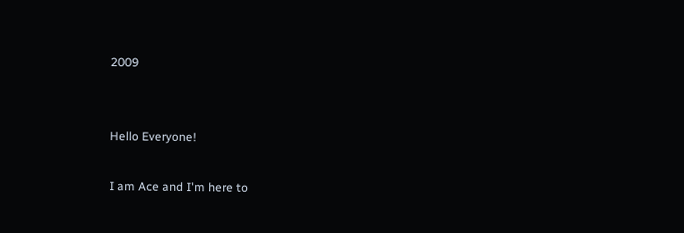2009


Hello Everyone!

I am Ace and I'm here to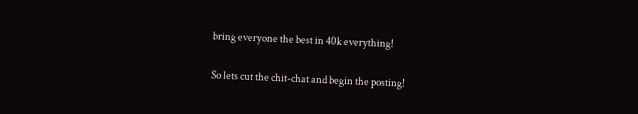bring everyone the best in 40k everything!

So lets cut the chit-chat and begin the posting!